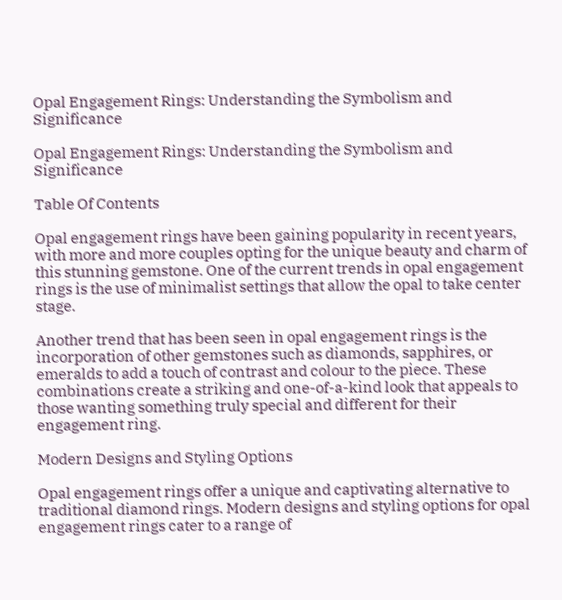Opal Engagement Rings: Understanding the Symbolism and Significance

Opal Engagement Rings: Understanding the Symbolism and Significance

Table Of Contents

Opal engagement rings have been gaining popularity in recent years, with more and more couples opting for the unique beauty and charm of this stunning gemstone. One of the current trends in opal engagement rings is the use of minimalist settings that allow the opal to take center stage.

Another trend that has been seen in opal engagement rings is the incorporation of other gemstones such as diamonds, sapphires, or emeralds to add a touch of contrast and colour to the piece. These combinations create a striking and one-of-a-kind look that appeals to those wanting something truly special and different for their engagement ring.

Modern Designs and Styling Options

Opal engagement rings offer a unique and captivating alternative to traditional diamond rings. Modern designs and styling options for opal engagement rings cater to a range of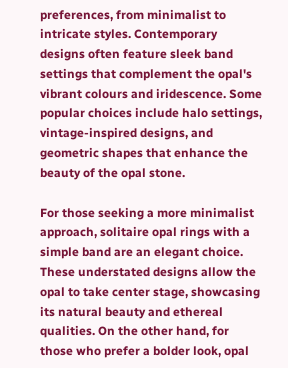preferences, from minimalist to intricate styles. Contemporary designs often feature sleek band settings that complement the opal's vibrant colours and iridescence. Some popular choices include halo settings, vintage-inspired designs, and geometric shapes that enhance the beauty of the opal stone.

For those seeking a more minimalist approach, solitaire opal rings with a simple band are an elegant choice. These understated designs allow the opal to take center stage, showcasing its natural beauty and ethereal qualities. On the other hand, for those who prefer a bolder look, opal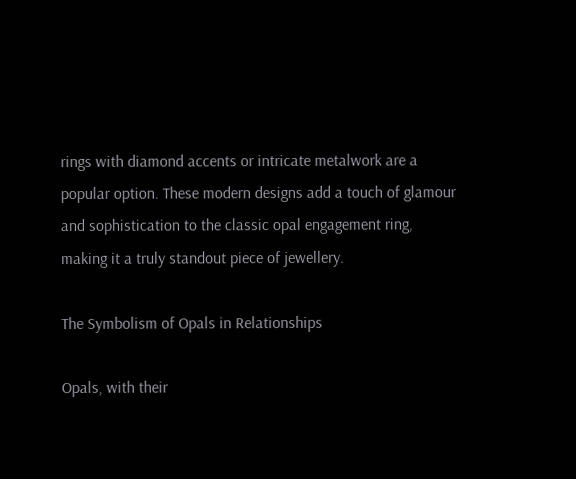rings with diamond accents or intricate metalwork are a popular option. These modern designs add a touch of glamour and sophistication to the classic opal engagement ring, making it a truly standout piece of jewellery.

The Symbolism of Opals in Relationships

Opals, with their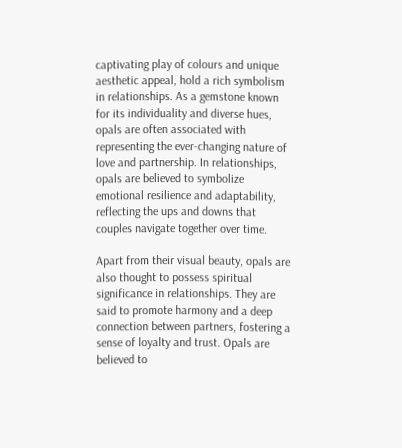captivating play of colours and unique aesthetic appeal, hold a rich symbolism in relationships. As a gemstone known for its individuality and diverse hues, opals are often associated with representing the ever-changing nature of love and partnership. In relationships, opals are believed to symbolize emotional resilience and adaptability, reflecting the ups and downs that couples navigate together over time.

Apart from their visual beauty, opals are also thought to possess spiritual significance in relationships. They are said to promote harmony and a deep connection between partners, fostering a sense of loyalty and trust. Opals are believed to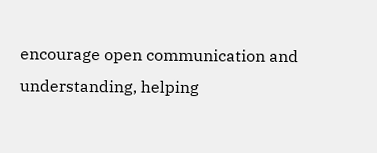encourage open communication and understanding, helping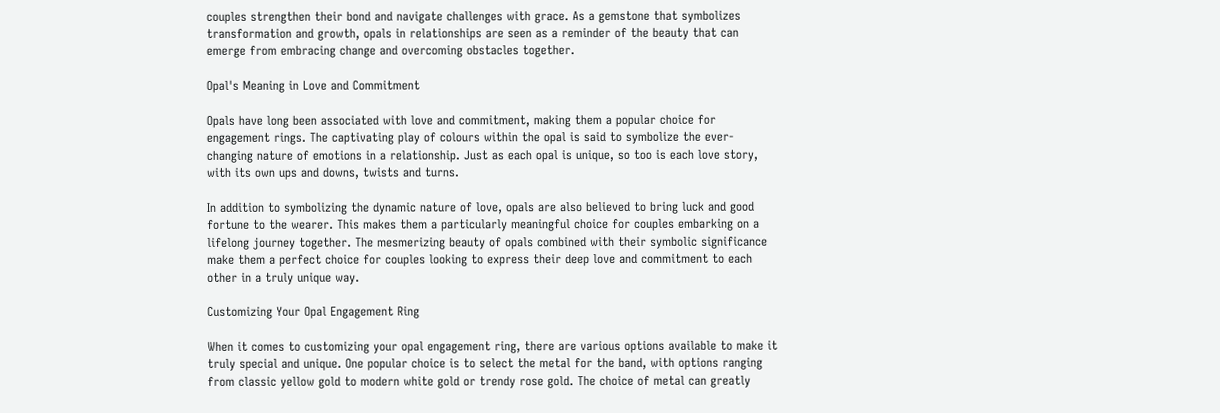couples strengthen their bond and navigate challenges with grace. As a gemstone that symbolizes transformation and growth, opals in relationships are seen as a reminder of the beauty that can emerge from embracing change and overcoming obstacles together.

Opal's Meaning in Love and Commitment

Opals have long been associated with love and commitment, making them a popular choice for engagement rings. The captivating play of colours within the opal is said to symbolize the ever-changing nature of emotions in a relationship. Just as each opal is unique, so too is each love story, with its own ups and downs, twists and turns.

In addition to symbolizing the dynamic nature of love, opals are also believed to bring luck and good fortune to the wearer. This makes them a particularly meaningful choice for couples embarking on a lifelong journey together. The mesmerizing beauty of opals combined with their symbolic significance make them a perfect choice for couples looking to express their deep love and commitment to each other in a truly unique way.

Customizing Your Opal Engagement Ring

When it comes to customizing your opal engagement ring, there are various options available to make it truly special and unique. One popular choice is to select the metal for the band, with options ranging from classic yellow gold to modern white gold or trendy rose gold. The choice of metal can greatly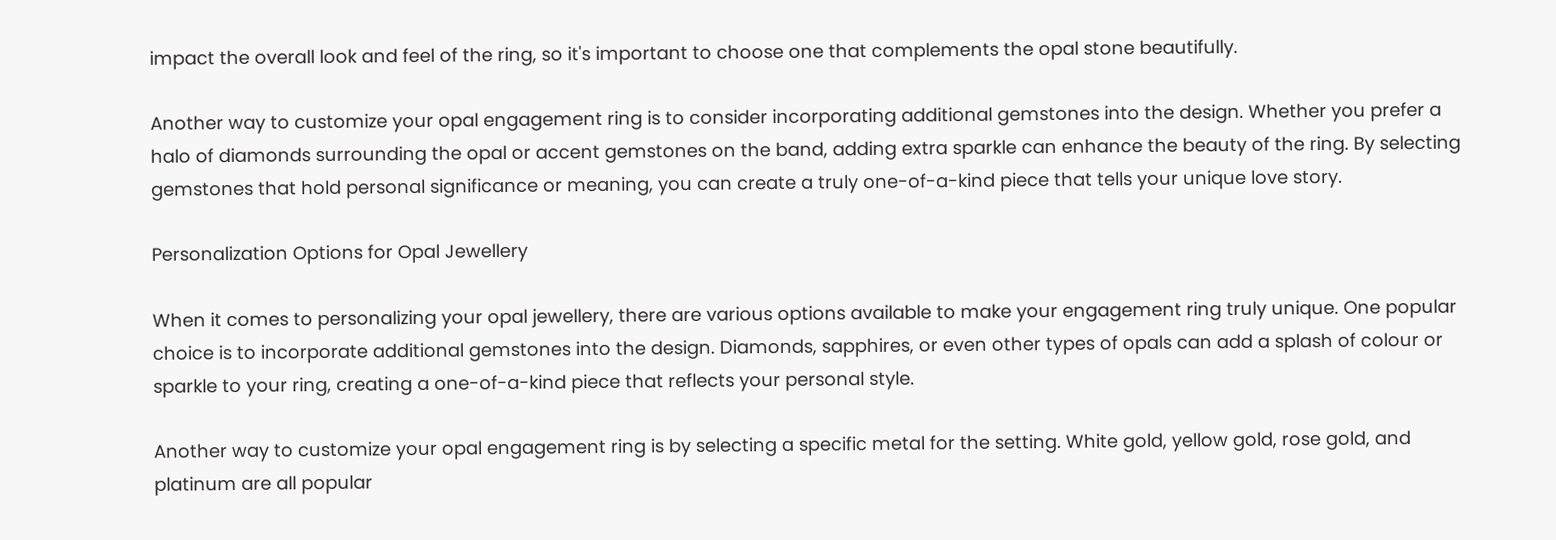impact the overall look and feel of the ring, so it's important to choose one that complements the opal stone beautifully.

Another way to customize your opal engagement ring is to consider incorporating additional gemstones into the design. Whether you prefer a halo of diamonds surrounding the opal or accent gemstones on the band, adding extra sparkle can enhance the beauty of the ring. By selecting gemstones that hold personal significance or meaning, you can create a truly one-of-a-kind piece that tells your unique love story.

Personalization Options for Opal Jewellery

When it comes to personalizing your opal jewellery, there are various options available to make your engagement ring truly unique. One popular choice is to incorporate additional gemstones into the design. Diamonds, sapphires, or even other types of opals can add a splash of colour or sparkle to your ring, creating a one-of-a-kind piece that reflects your personal style.

Another way to customize your opal engagement ring is by selecting a specific metal for the setting. White gold, yellow gold, rose gold, and platinum are all popular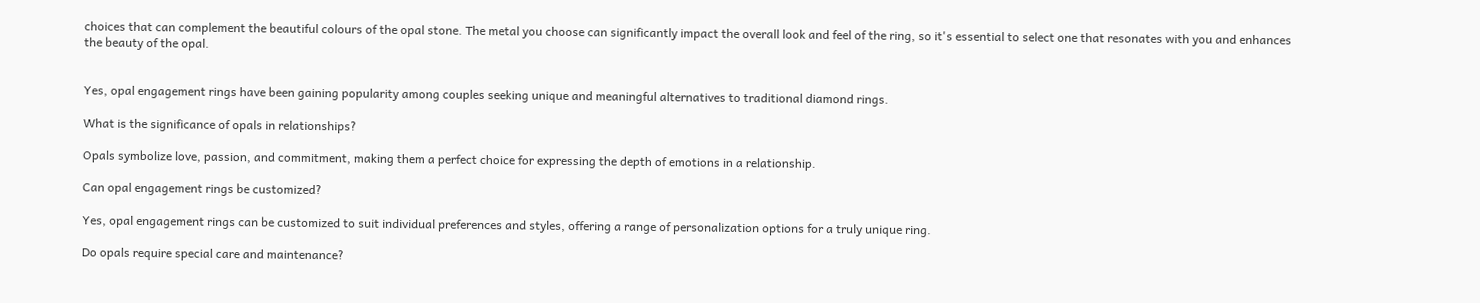choices that can complement the beautiful colours of the opal stone. The metal you choose can significantly impact the overall look and feel of the ring, so it's essential to select one that resonates with you and enhances the beauty of the opal.


Yes, opal engagement rings have been gaining popularity among couples seeking unique and meaningful alternatives to traditional diamond rings.

What is the significance of opals in relationships?

Opals symbolize love, passion, and commitment, making them a perfect choice for expressing the depth of emotions in a relationship.

Can opal engagement rings be customized?

Yes, opal engagement rings can be customized to suit individual preferences and styles, offering a range of personalization options for a truly unique ring.

Do opals require special care and maintenance?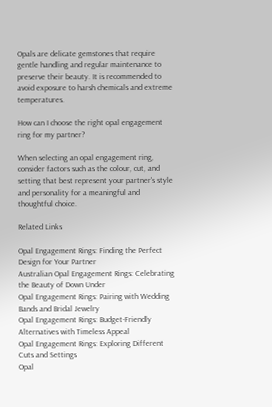Opals are delicate gemstones that require gentle handling and regular maintenance to preserve their beauty. It is recommended to avoid exposure to harsh chemicals and extreme temperatures.

How can I choose the right opal engagement ring for my partner?

When selecting an opal engagement ring, consider factors such as the colour, cut, and setting that best represent your partner's style and personality for a meaningful and thoughtful choice.

Related Links

Opal Engagement Rings: Finding the Perfect Design for Your Partner
Australian Opal Engagement Rings: Celebrating the Beauty of Down Under
Opal Engagement Rings: Pairing with Wedding Bands and Bridal Jewelry
Opal Engagement Rings: Budget-Friendly Alternatives with Timeless Appeal
Opal Engagement Rings: Exploring Different Cuts and Settings
Opal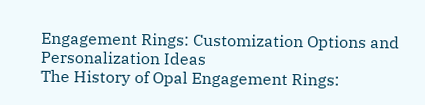Engagement Rings: Customization Options and Personalization Ideas
The History of Opal Engagement Rings: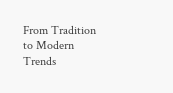From Tradition to Modern Trends